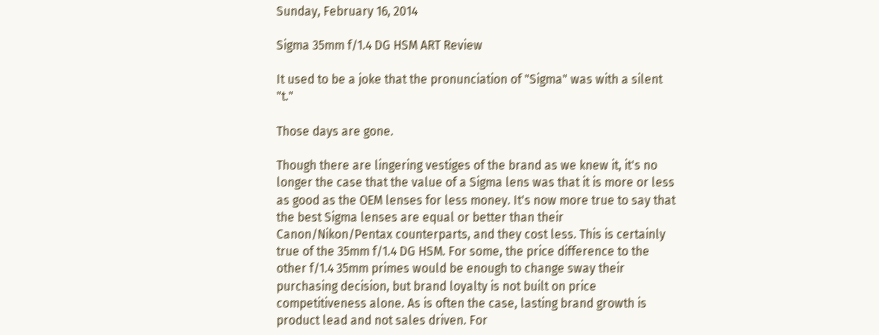Sunday, February 16, 2014

Sigma 35mm f/1.4 DG HSM ART Review

It used to be a joke that the pronunciation of "Sigma" was with a silent "t."

Those days are gone.

Though there are lingering vestiges of the brand as we knew it, it's no longer the case that the value of a Sigma lens was that it is more or less as good as the OEM lenses for less money. It's now more true to say that the best Sigma lenses are equal or better than their Canon/Nikon/Pentax counterparts, and they cost less. This is certainly true of the 35mm f/1.4 DG HSM. For some, the price difference to the other f/1.4 35mm primes would be enough to change sway their purchasing decision, but brand loyalty is not built on price competitiveness alone. As is often the case, lasting brand growth is product lead and not sales driven. For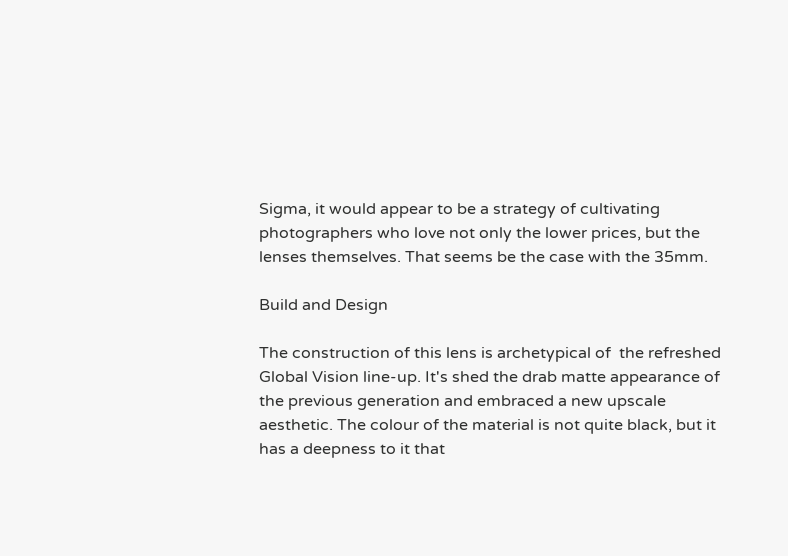Sigma, it would appear to be a strategy of cultivating photographers who love not only the lower prices, but the lenses themselves. That seems be the case with the 35mm.

Build and Design

The construction of this lens is archetypical of  the refreshed Global Vision line-up. It's shed the drab matte appearance of the previous generation and embraced a new upscale aesthetic. The colour of the material is not quite black, but it has a deepness to it that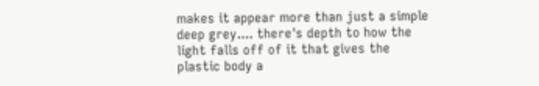makes it appear more than just a simple deep grey.... there's depth to how the light falls off of it that gives the plastic body a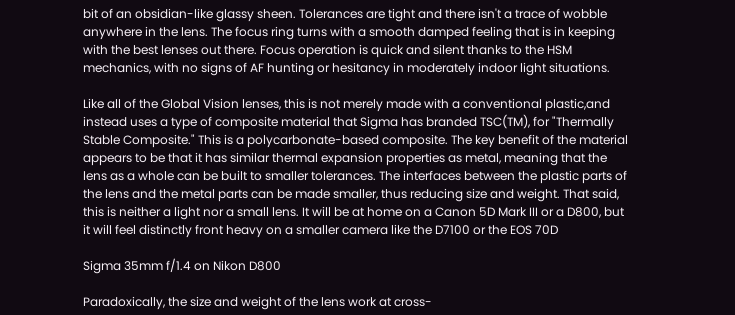bit of an obsidian-like glassy sheen. Tolerances are tight and there isn't a trace of wobble anywhere in the lens. The focus ring turns with a smooth damped feeling that is in keeping with the best lenses out there. Focus operation is quick and silent thanks to the HSM mechanics, with no signs of AF hunting or hesitancy in moderately indoor light situations.

Like all of the Global Vision lenses, this is not merely made with a conventional plastic,and instead uses a type of composite material that Sigma has branded TSC(TM), for "Thermally Stable Composite." This is a polycarbonate-based composite. The key benefit of the material appears to be that it has similar thermal expansion properties as metal, meaning that the lens as a whole can be built to smaller tolerances. The interfaces between the plastic parts of the lens and the metal parts can be made smaller, thus reducing size and weight. That said, this is neither a light nor a small lens. It will be at home on a Canon 5D Mark III or a D800, but it will feel distinctly front heavy on a smaller camera like the D7100 or the EOS 70D

Sigma 35mm f/1.4 on Nikon D800

Paradoxically, the size and weight of the lens work at cross-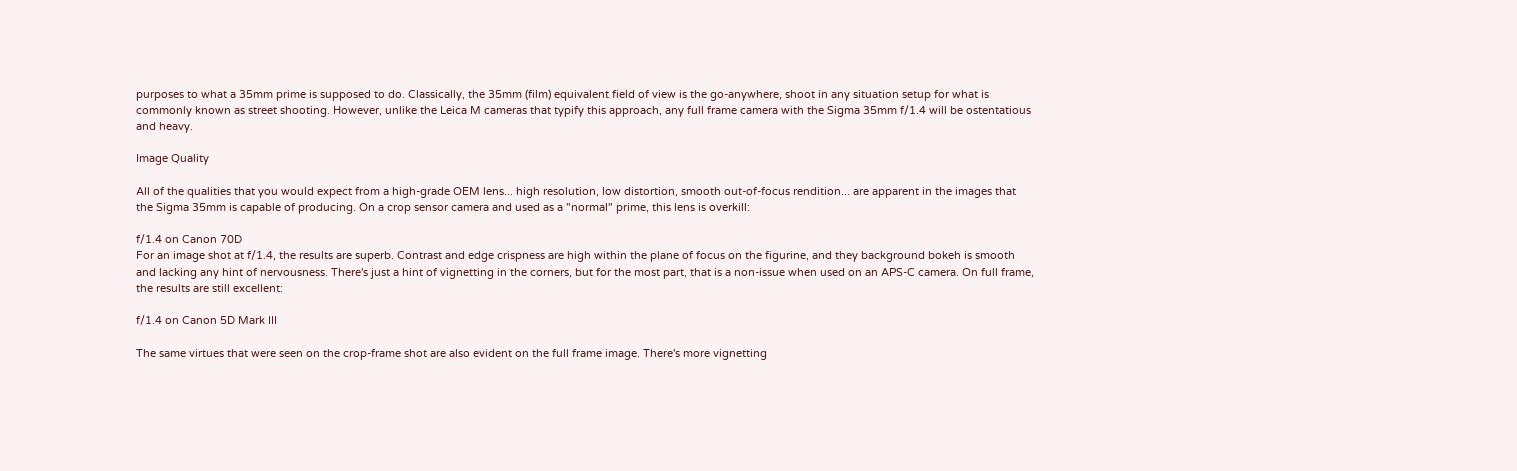purposes to what a 35mm prime is supposed to do. Classically, the 35mm (film) equivalent field of view is the go-anywhere, shoot in any situation setup for what is commonly known as street shooting. However, unlike the Leica M cameras that typify this approach, any full frame camera with the Sigma 35mm f/1.4 will be ostentatious and heavy.

Image Quality

All of the qualities that you would expect from a high-grade OEM lens... high resolution, low distortion, smooth out-of-focus rendition... are apparent in the images that the Sigma 35mm is capable of producing. On a crop sensor camera and used as a "normal" prime, this lens is overkill:

f/1.4 on Canon 70D
For an image shot at f/1.4, the results are superb. Contrast and edge crispness are high within the plane of focus on the figurine, and they background bokeh is smooth and lacking any hint of nervousness. There's just a hint of vignetting in the corners, but for the most part, that is a non-issue when used on an APS-C camera. On full frame, the results are still excellent:

f/1.4 on Canon 5D Mark III

The same virtues that were seen on the crop-frame shot are also evident on the full frame image. There's more vignetting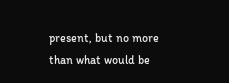present, but no more than what would be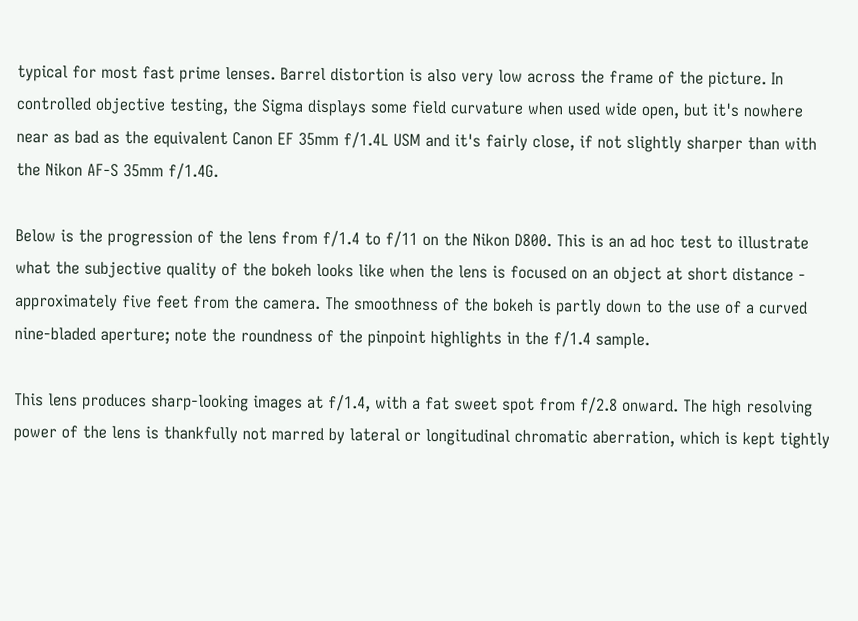typical for most fast prime lenses. Barrel distortion is also very low across the frame of the picture. In controlled objective testing, the Sigma displays some field curvature when used wide open, but it's nowhere near as bad as the equivalent Canon EF 35mm f/1.4L USM and it's fairly close, if not slightly sharper than with the Nikon AF-S 35mm f/1.4G.

Below is the progression of the lens from f/1.4 to f/11 on the Nikon D800. This is an ad hoc test to illustrate what the subjective quality of the bokeh looks like when the lens is focused on an object at short distance - approximately five feet from the camera. The smoothness of the bokeh is partly down to the use of a curved nine-bladed aperture; note the roundness of the pinpoint highlights in the f/1.4 sample.

This lens produces sharp-looking images at f/1.4, with a fat sweet spot from f/2.8 onward. The high resolving power of the lens is thankfully not marred by lateral or longitudinal chromatic aberration, which is kept tightly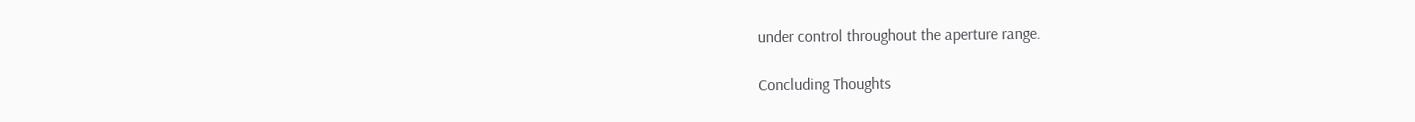under control throughout the aperture range.

Concluding Thoughts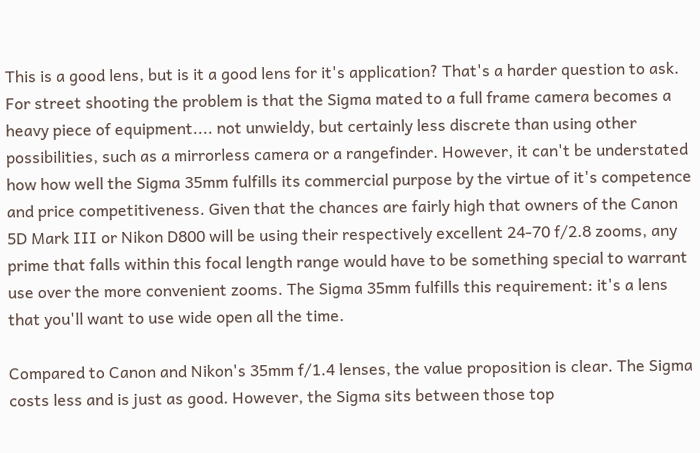This is a good lens, but is it a good lens for it's application? That's a harder question to ask. For street shooting the problem is that the Sigma mated to a full frame camera becomes a heavy piece of equipment.... not unwieldy, but certainly less discrete than using other possibilities, such as a mirrorless camera or a rangefinder. However, it can't be understated how how well the Sigma 35mm fulfills its commercial purpose by the virtue of it's competence and price competitiveness. Given that the chances are fairly high that owners of the Canon 5D Mark III or Nikon D800 will be using their respectively excellent 24-70 f/2.8 zooms, any prime that falls within this focal length range would have to be something special to warrant use over the more convenient zooms. The Sigma 35mm fulfills this requirement: it's a lens that you'll want to use wide open all the time.

Compared to Canon and Nikon's 35mm f/1.4 lenses, the value proposition is clear. The Sigma costs less and is just as good. However, the Sigma sits between those top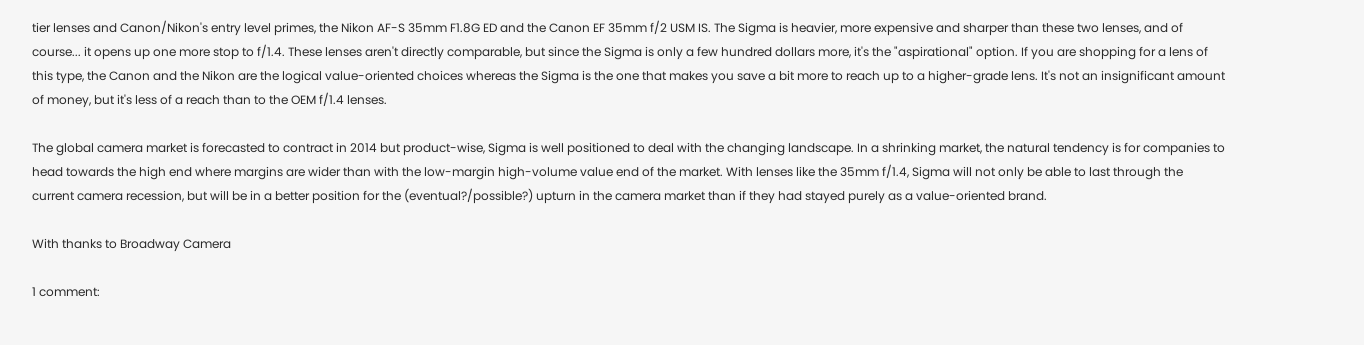tier lenses and Canon/Nikon's entry level primes, the Nikon AF-S 35mm F1.8G ED and the Canon EF 35mm f/2 USM IS. The Sigma is heavier, more expensive and sharper than these two lenses, and of course... it opens up one more stop to f/1.4. These lenses aren't directly comparable, but since the Sigma is only a few hundred dollars more, it's the "aspirational" option. If you are shopping for a lens of this type, the Canon and the Nikon are the logical value-oriented choices whereas the Sigma is the one that makes you save a bit more to reach up to a higher-grade lens. It's not an insignificant amount of money, but it's less of a reach than to the OEM f/1.4 lenses.

The global camera market is forecasted to contract in 2014 but product-wise, Sigma is well positioned to deal with the changing landscape. In a shrinking market, the natural tendency is for companies to head towards the high end where margins are wider than with the low-margin high-volume value end of the market. With lenses like the 35mm f/1.4, Sigma will not only be able to last through the current camera recession, but will be in a better position for the (eventual?/possible?) upturn in the camera market than if they had stayed purely as a value-oriented brand.

With thanks to Broadway Camera

1 comment: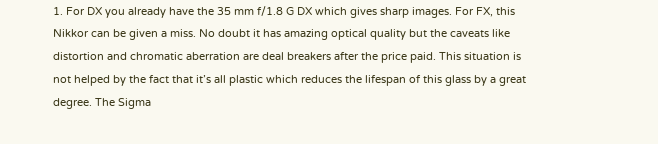1. For DX you already have the 35 mm f/1.8 G DX which gives sharp images. For FX, this Nikkor can be given a miss. No doubt it has amazing optical quality but the caveats like distortion and chromatic aberration are deal breakers after the price paid. This situation is not helped by the fact that it’s all plastic which reduces the lifespan of this glass by a great degree. The Sigma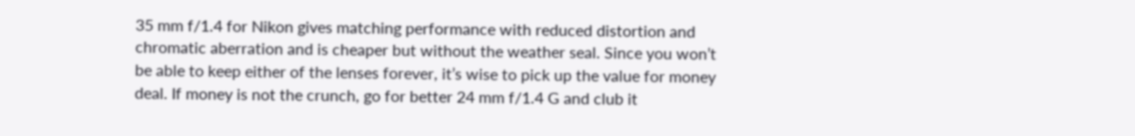35 mm f/1.4 for Nikon gives matching performance with reduced distortion and chromatic aberration and is cheaper but without the weather seal. Since you won’t be able to keep either of the lenses forever, it’s wise to pick up the value for money deal. If money is not the crunch, go for better 24 mm f/1.4 G and club it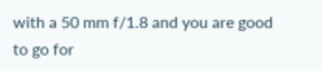with a 50 mm f/1.8 and you are good to go for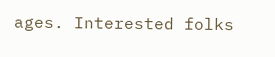ages. Interested folks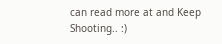can read more at and Keep Shooting.. :)